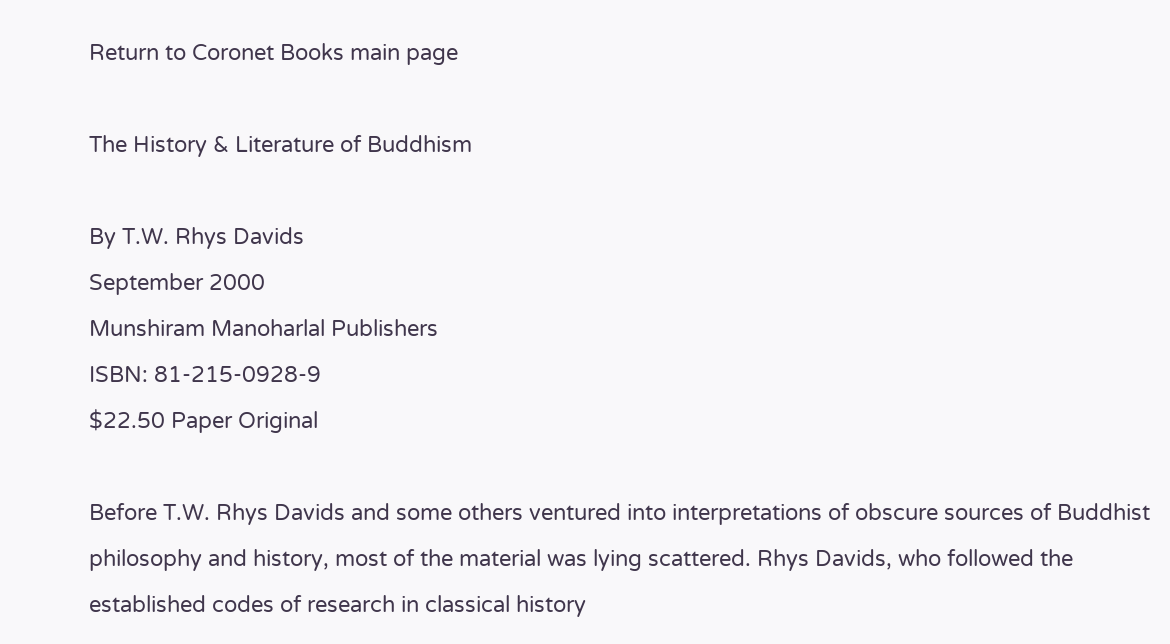Return to Coronet Books main page

The History & Literature of Buddhism

By T.W. Rhys Davids
September 2000
Munshiram Manoharlal Publishers
ISBN: 81-215-0928-9
$22.50 Paper Original

Before T.W. Rhys Davids and some others ventured into interpretations of obscure sources of Buddhist philosophy and history, most of the material was lying scattered. Rhys Davids, who followed the established codes of research in classical history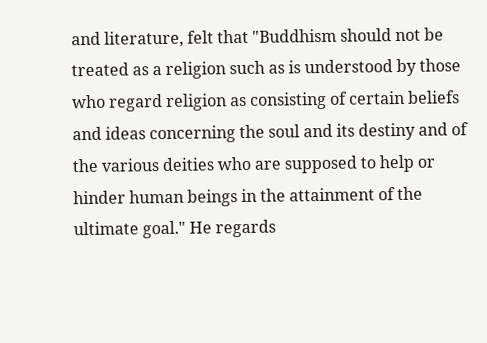and literature, felt that "Buddhism should not be treated as a religion such as is understood by those who regard religion as consisting of certain beliefs and ideas concerning the soul and its destiny and of the various deities who are supposed to help or hinder human beings in the attainment of the ultimate goal." He regards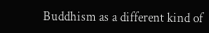Buddhism as a different kind of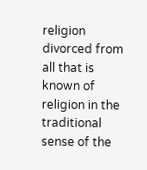religion divorced from all that is known of religion in the traditional sense of the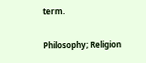term.

Philosophy; Religion